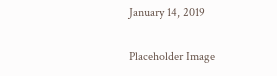January 14, 2019

Placeholder Image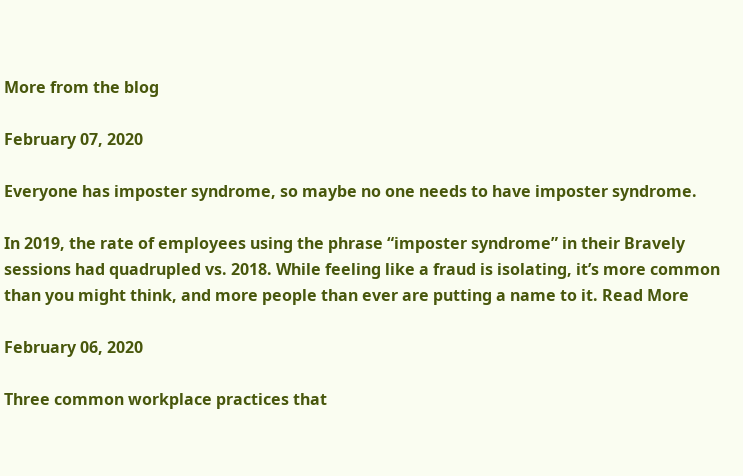More from the blog

February 07, 2020

Everyone has imposter syndrome, so maybe no one needs to have imposter syndrome.

In 2019, the rate of employees using the phrase “imposter syndrome” in their Bravely sessions had quadrupled vs. 2018. While feeling like a fraud is isolating, it’s more common than you might think, and more people than ever are putting a name to it. Read More

February 06, 2020

Three common workplace practices that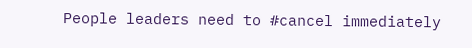People leaders need to #cancel immediately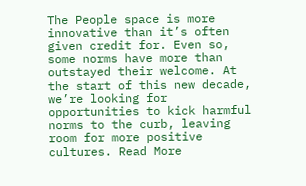The People space is more innovative than it’s often given credit for. Even so, some norms have more than outstayed their welcome. At the start of this new decade, we’re looking for opportunities to kick harmful norms to the curb, leaving room for more positive cultures. Read More